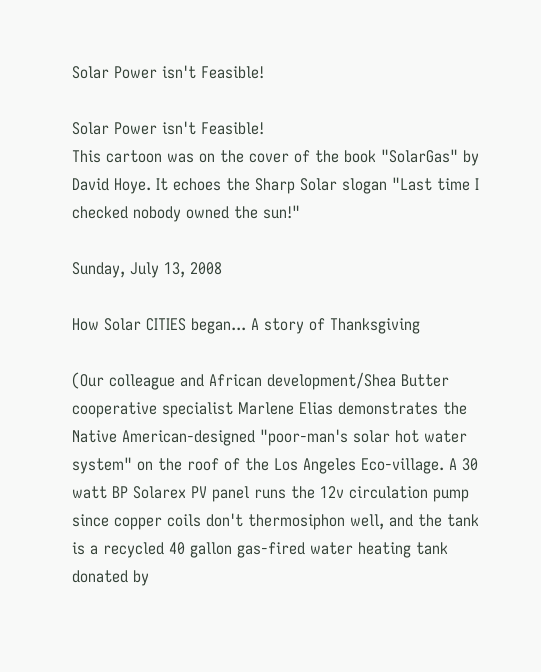Solar Power isn't Feasible!

Solar Power isn't Feasible!
This cartoon was on the cover of the book "SolarGas" by David Hoye. It echoes the Sharp Solar slogan "Last time I checked nobody owned the sun!"

Sunday, July 13, 2008

How Solar CITIES began... A story of Thanksgiving

(Our colleague and African development/Shea Butter cooperative specialist Marlene Elias demonstrates the Native American-designed "poor-man's solar hot water system" on the roof of the Los Angeles Eco-village. A 30 watt BP Solarex PV panel runs the 12v circulation pump since copper coils don't thermosiphon well, and the tank is a recycled 40 gallon gas-fired water heating tank donated by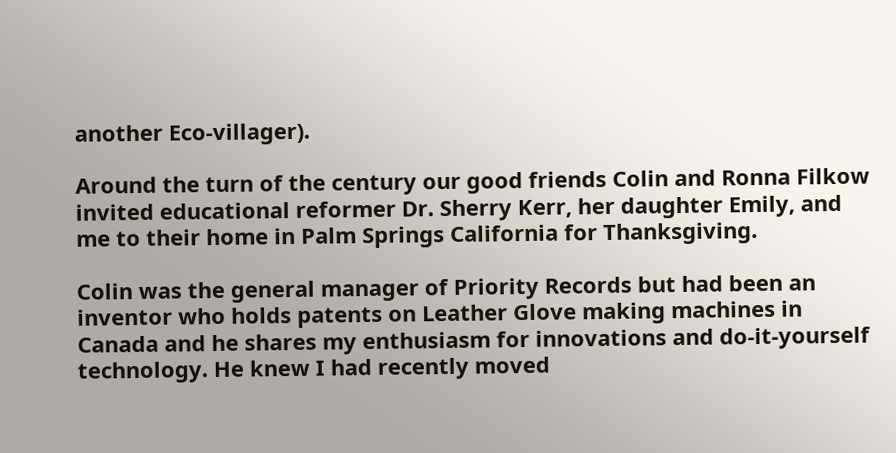another Eco-villager).

Around the turn of the century our good friends Colin and Ronna Filkow invited educational reformer Dr. Sherry Kerr, her daughter Emily, and me to their home in Palm Springs California for Thanksgiving.

Colin was the general manager of Priority Records but had been an inventor who holds patents on Leather Glove making machines in Canada and he shares my enthusiasm for innovations and do-it-yourself technology. He knew I had recently moved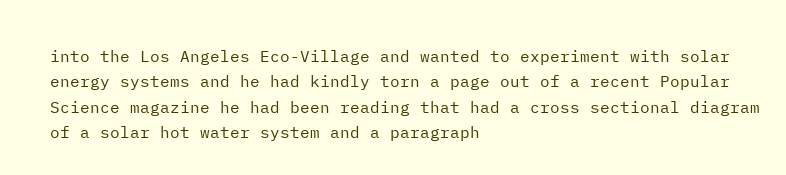into the Los Angeles Eco-Village and wanted to experiment with solar energy systems and he had kindly torn a page out of a recent Popular Science magazine he had been reading that had a cross sectional diagram of a solar hot water system and a paragraph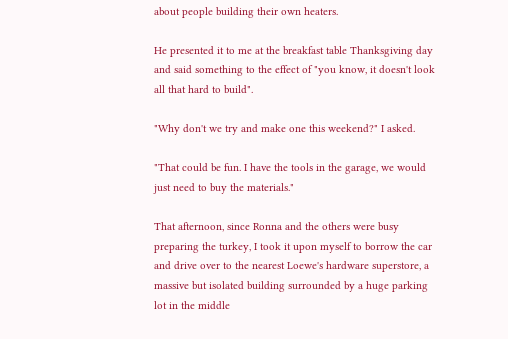about people building their own heaters.

He presented it to me at the breakfast table Thanksgiving day and said something to the effect of "you know, it doesn't look all that hard to build".

"Why don't we try and make one this weekend?" I asked.

"That could be fun. I have the tools in the garage, we would just need to buy the materials."

That afternoon, since Ronna and the others were busy preparing the turkey, I took it upon myself to borrow the car and drive over to the nearest Loewe's hardware superstore, a massive but isolated building surrounded by a huge parking lot in the middle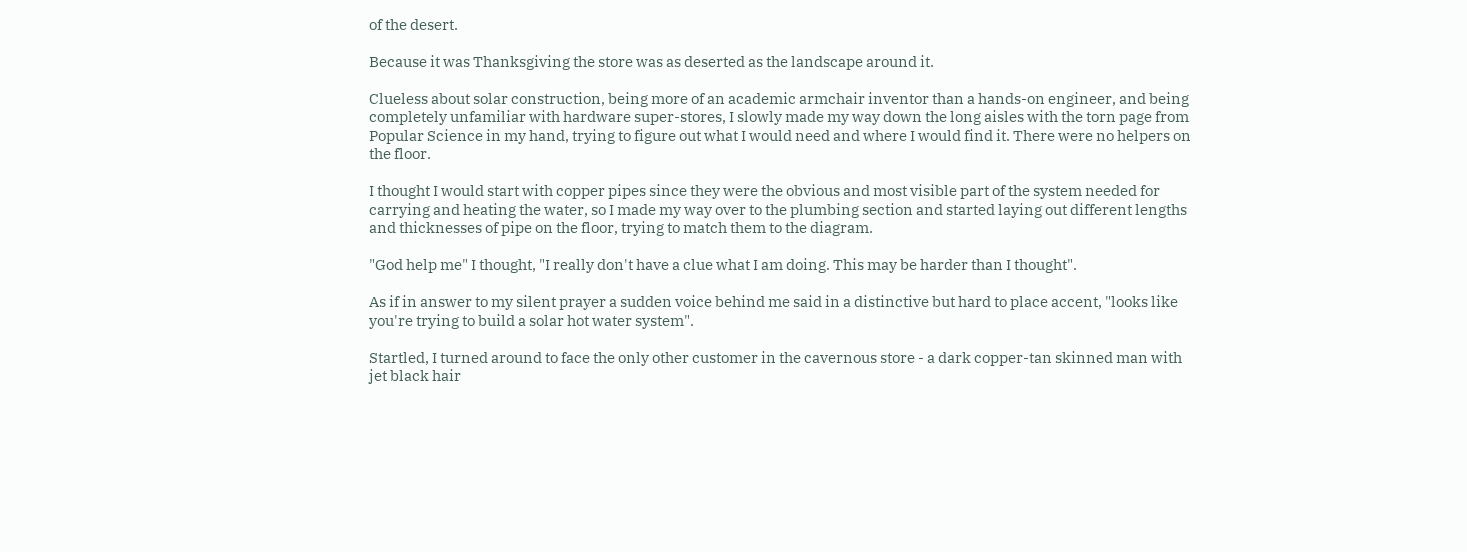of the desert.

Because it was Thanksgiving the store was as deserted as the landscape around it.

Clueless about solar construction, being more of an academic armchair inventor than a hands-on engineer, and being completely unfamiliar with hardware super-stores, I slowly made my way down the long aisles with the torn page from Popular Science in my hand, trying to figure out what I would need and where I would find it. There were no helpers on the floor.

I thought I would start with copper pipes since they were the obvious and most visible part of the system needed for carrying and heating the water, so I made my way over to the plumbing section and started laying out different lengths and thicknesses of pipe on the floor, trying to match them to the diagram.

"God help me" I thought, "I really don't have a clue what I am doing. This may be harder than I thought".

As if in answer to my silent prayer a sudden voice behind me said in a distinctive but hard to place accent, "looks like you're trying to build a solar hot water system".

Startled, I turned around to face the only other customer in the cavernous store - a dark copper-tan skinned man with jet black hair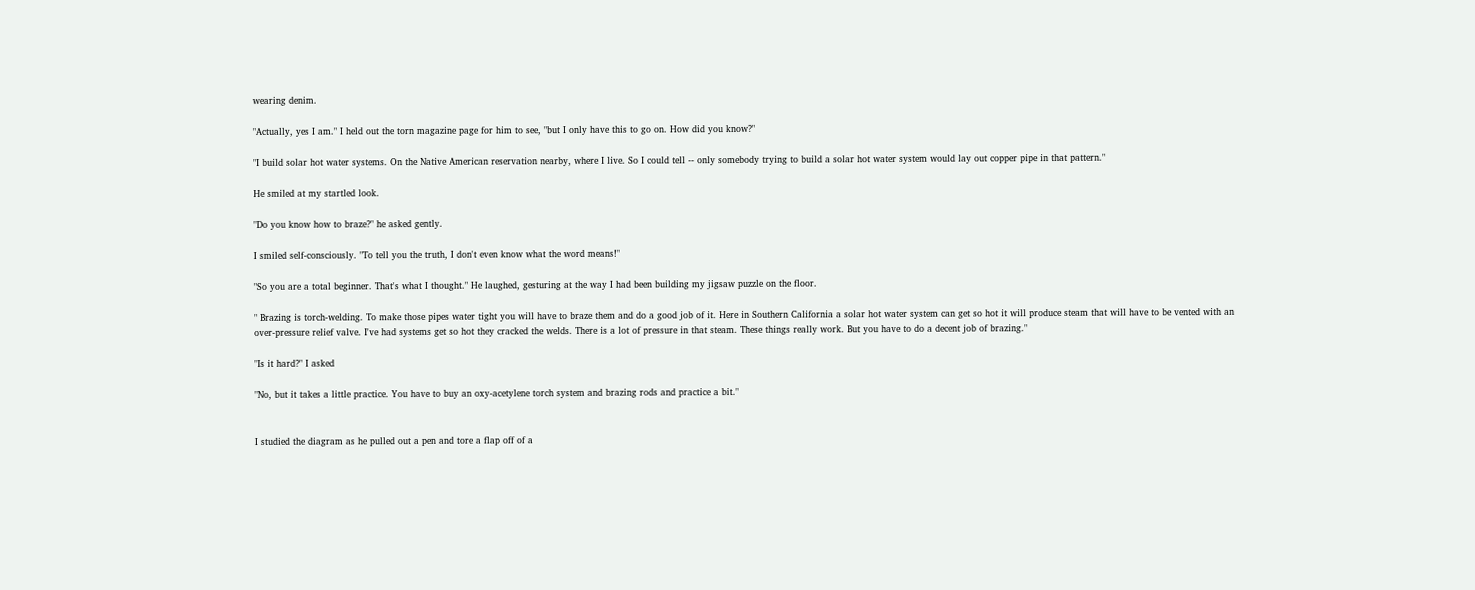wearing denim.

"Actually, yes I am." I held out the torn magazine page for him to see, "but I only have this to go on. How did you know?"

"I build solar hot water systems. On the Native American reservation nearby, where I live. So I could tell -- only somebody trying to build a solar hot water system would lay out copper pipe in that pattern."

He smiled at my startled look.

"Do you know how to braze?" he asked gently.

I smiled self-consciously. "To tell you the truth, I don't even know what the word means!"

"So you are a total beginner. That's what I thought." He laughed, gesturing at the way I had been building my jigsaw puzzle on the floor.

" Brazing is torch-welding. To make those pipes water tight you will have to braze them and do a good job of it. Here in Southern California a solar hot water system can get so hot it will produce steam that will have to be vented with an over-pressure relief valve. I've had systems get so hot they cracked the welds. There is a lot of pressure in that steam. These things really work. But you have to do a decent job of brazing."

"Is it hard?" I asked

"No, but it takes a little practice. You have to buy an oxy-acetylene torch system and brazing rods and practice a bit."


I studied the diagram as he pulled out a pen and tore a flap off of a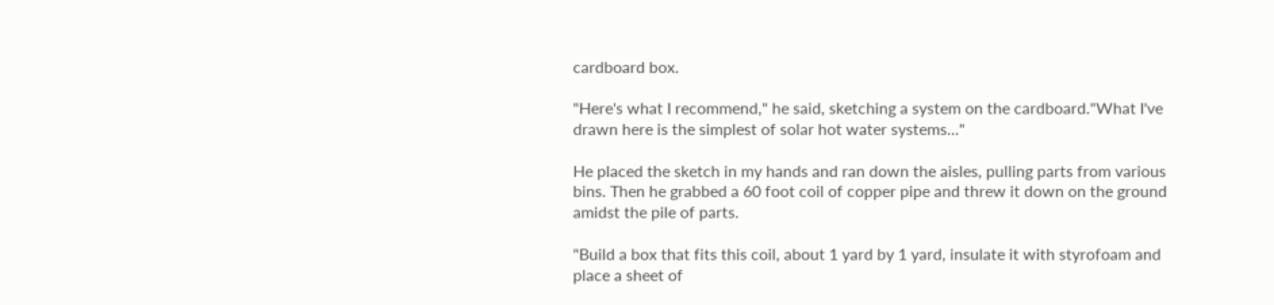cardboard box.

"Here's what I recommend," he said, sketching a system on the cardboard."What I've drawn here is the simplest of solar hot water systems..."

He placed the sketch in my hands and ran down the aisles, pulling parts from various bins. Then he grabbed a 60 foot coil of copper pipe and threw it down on the ground amidst the pile of parts.

"Build a box that fits this coil, about 1 yard by 1 yard, insulate it with styrofoam and place a sheet of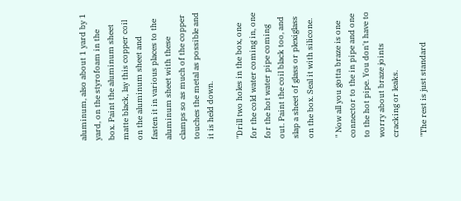aluminum, also about 1 yard by 1 yard, on the styrofoam in the box. Paint the aluminum sheet matte black, lay this copper coil on the aluminum sheet and fasten it in various places to the aluminum sheet with these clamps so as much of the copper touches the metal as possible and it is held down.

"Drill two holes in the box, one for the cold water coming in, one for the hot water pipe coming out. Paint the coil black too, and slap a sheet of glass or plexiglass on the box. Seal it with silicone.

" Now all you gotta braze is one connector to the in pipe and one to the hot pipe. You don't have to worry about braze joints cracking or leaks.

"The rest is just standard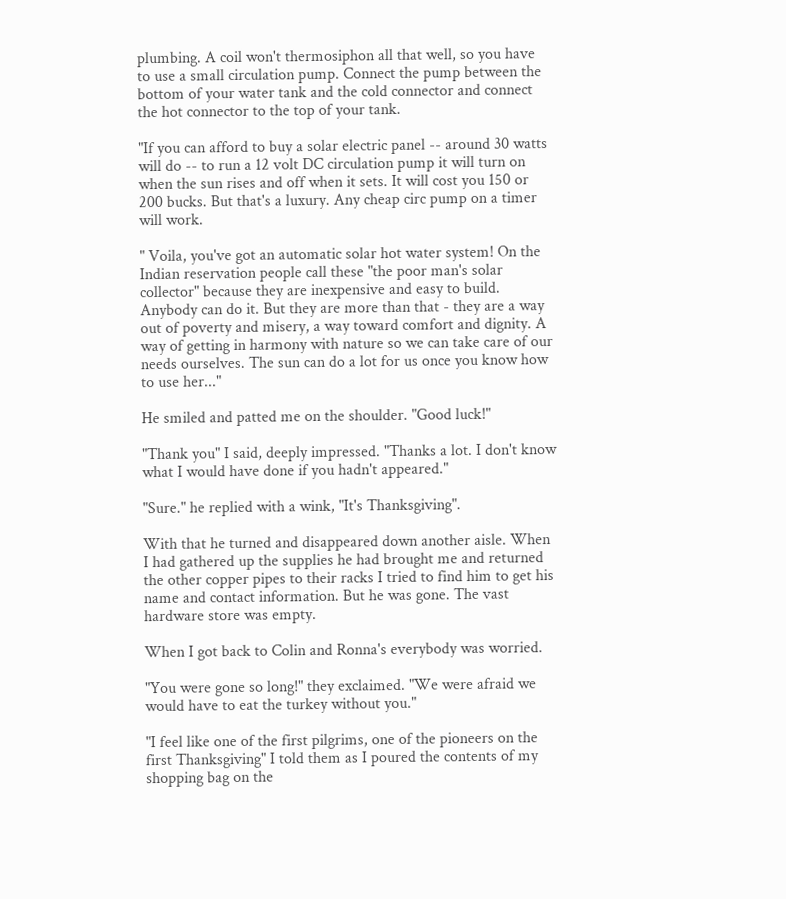plumbing. A coil won't thermosiphon all that well, so you have to use a small circulation pump. Connect the pump between the bottom of your water tank and the cold connector and connect the hot connector to the top of your tank.

"If you can afford to buy a solar electric panel -- around 30 watts will do -- to run a 12 volt DC circulation pump it will turn on when the sun rises and off when it sets. It will cost you 150 or 200 bucks. But that's a luxury. Any cheap circ pump on a timer will work.

" Voila, you've got an automatic solar hot water system! On the Indian reservation people call these "the poor man's solar collector" because they are inexpensive and easy to build. Anybody can do it. But they are more than that - they are a way out of poverty and misery, a way toward comfort and dignity. A way of getting in harmony with nature so we can take care of our needs ourselves. The sun can do a lot for us once you know how to use her..."

He smiled and patted me on the shoulder. "Good luck!"

"Thank you" I said, deeply impressed. "Thanks a lot. I don't know what I would have done if you hadn't appeared."

"Sure." he replied with a wink, "It's Thanksgiving".

With that he turned and disappeared down another aisle. When I had gathered up the supplies he had brought me and returned the other copper pipes to their racks I tried to find him to get his name and contact information. But he was gone. The vast hardware store was empty.

When I got back to Colin and Ronna's everybody was worried.

"You were gone so long!" they exclaimed. "We were afraid we would have to eat the turkey without you."

"I feel like one of the first pilgrims, one of the pioneers on the first Thanksgiving" I told them as I poured the contents of my shopping bag on the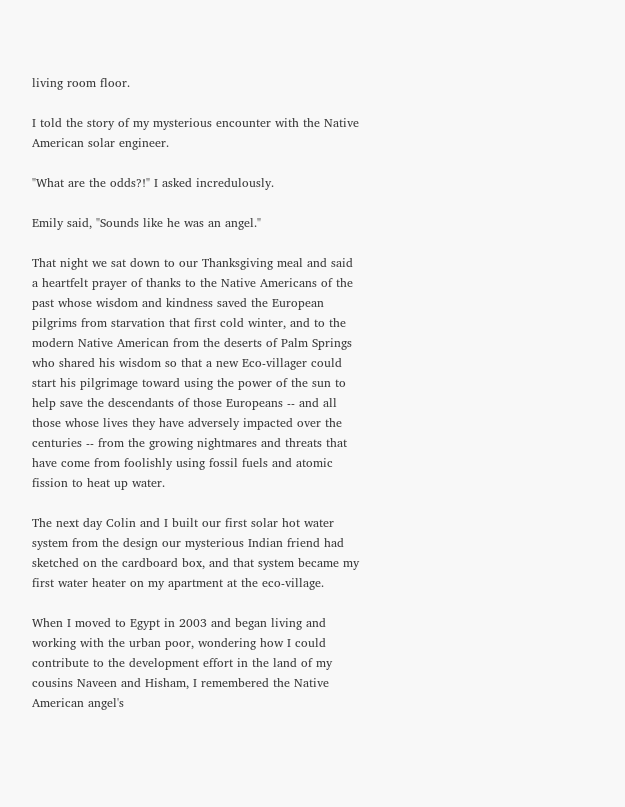living room floor.

I told the story of my mysterious encounter with the Native American solar engineer.

"What are the odds?!" I asked incredulously.

Emily said, "Sounds like he was an angel."

That night we sat down to our Thanksgiving meal and said a heartfelt prayer of thanks to the Native Americans of the past whose wisdom and kindness saved the European pilgrims from starvation that first cold winter, and to the modern Native American from the deserts of Palm Springs who shared his wisdom so that a new Eco-villager could start his pilgrimage toward using the power of the sun to help save the descendants of those Europeans -- and all those whose lives they have adversely impacted over the centuries -- from the growing nightmares and threats that have come from foolishly using fossil fuels and atomic fission to heat up water.

The next day Colin and I built our first solar hot water system from the design our mysterious Indian friend had sketched on the cardboard box, and that system became my first water heater on my apartment at the eco-village.

When I moved to Egypt in 2003 and began living and working with the urban poor, wondering how I could contribute to the development effort in the land of my cousins Naveen and Hisham, I remembered the Native American angel's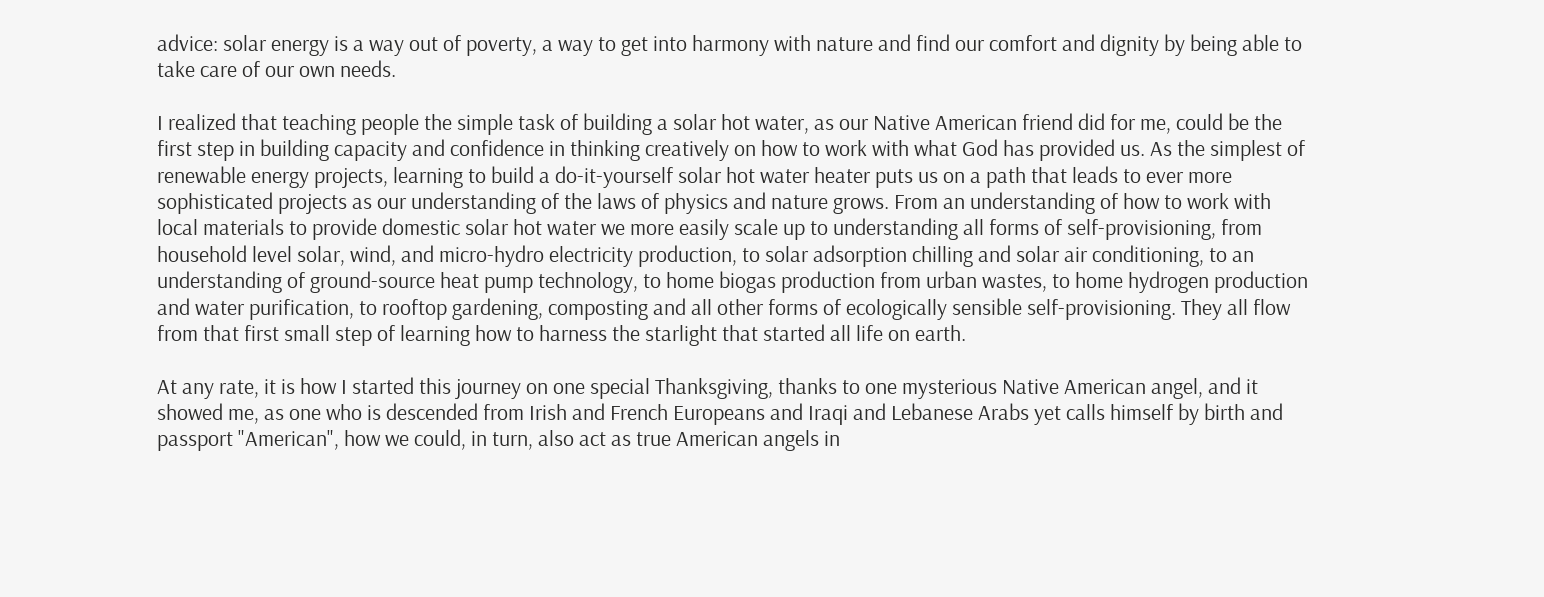advice: solar energy is a way out of poverty, a way to get into harmony with nature and find our comfort and dignity by being able to take care of our own needs.

I realized that teaching people the simple task of building a solar hot water, as our Native American friend did for me, could be the first step in building capacity and confidence in thinking creatively on how to work with what God has provided us. As the simplest of renewable energy projects, learning to build a do-it-yourself solar hot water heater puts us on a path that leads to ever more sophisticated projects as our understanding of the laws of physics and nature grows. From an understanding of how to work with local materials to provide domestic solar hot water we more easily scale up to understanding all forms of self-provisioning, from household level solar, wind, and micro-hydro electricity production, to solar adsorption chilling and solar air conditioning, to an understanding of ground-source heat pump technology, to home biogas production from urban wastes, to home hydrogen production and water purification, to rooftop gardening, composting and all other forms of ecologically sensible self-provisioning. They all flow from that first small step of learning how to harness the starlight that started all life on earth.

At any rate, it is how I started this journey on one special Thanksgiving, thanks to one mysterious Native American angel, and it showed me, as one who is descended from Irish and French Europeans and Iraqi and Lebanese Arabs yet calls himself by birth and passport "American", how we could, in turn, also act as true American angels in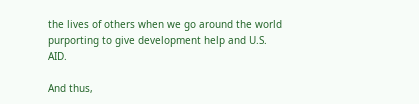the lives of others when we go around the world purporting to give development help and U.S. AID.

And thus,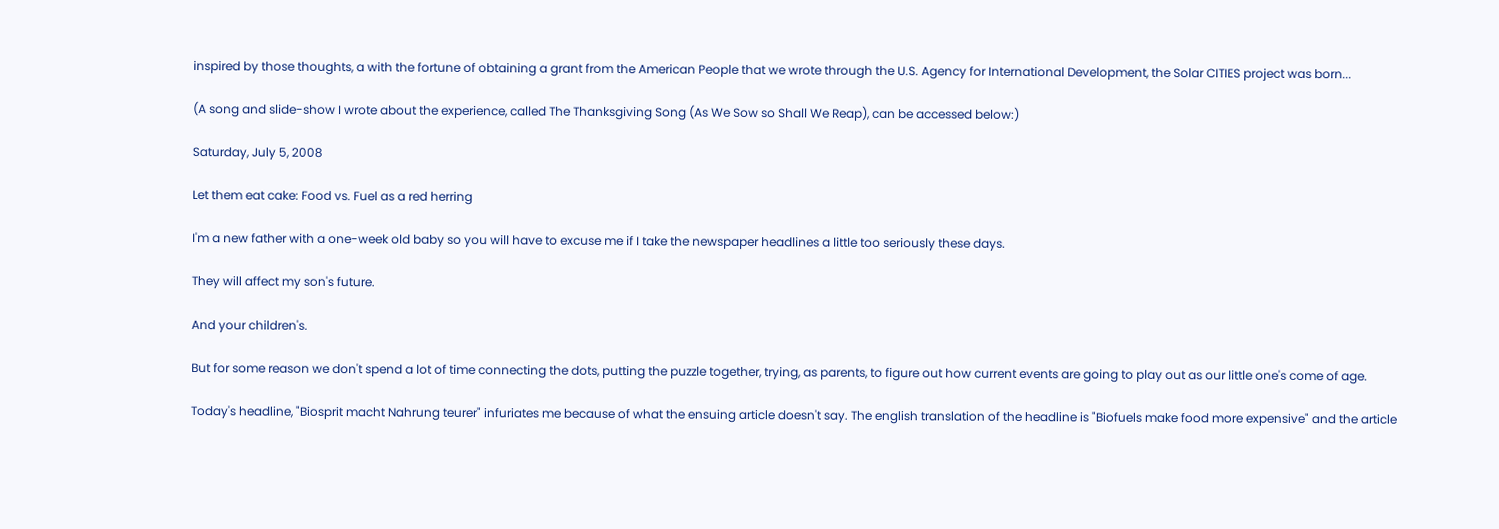inspired by those thoughts, a with the fortune of obtaining a grant from the American People that we wrote through the U.S. Agency for International Development, the Solar CITIES project was born...

(A song and slide-show I wrote about the experience, called The Thanksgiving Song (As We Sow so Shall We Reap), can be accessed below:)

Saturday, July 5, 2008

Let them eat cake: Food vs. Fuel as a red herring

I'm a new father with a one-week old baby so you will have to excuse me if I take the newspaper headlines a little too seriously these days.

They will affect my son's future.

And your children's.

But for some reason we don't spend a lot of time connecting the dots, putting the puzzle together, trying, as parents, to figure out how current events are going to play out as our little one's come of age.

Today's headline, "Biosprit macht Nahrung teurer" infuriates me because of what the ensuing article doesn't say. The english translation of the headline is "Biofuels make food more expensive" and the article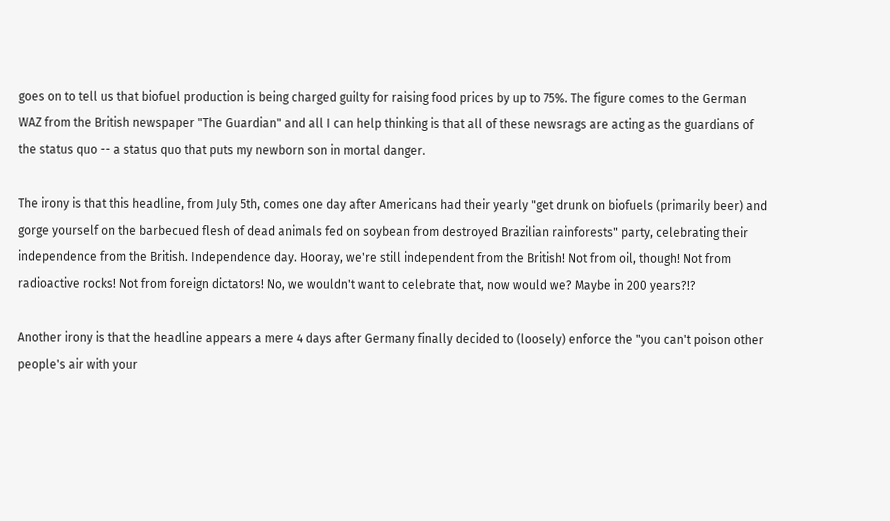goes on to tell us that biofuel production is being charged guilty for raising food prices by up to 75%. The figure comes to the German WAZ from the British newspaper "The Guardian" and all I can help thinking is that all of these newsrags are acting as the guardians of the status quo -- a status quo that puts my newborn son in mortal danger.

The irony is that this headline, from July 5th, comes one day after Americans had their yearly "get drunk on biofuels (primarily beer) and gorge yourself on the barbecued flesh of dead animals fed on soybean from destroyed Brazilian rainforests" party, celebrating their independence from the British. Independence day. Hooray, we're still independent from the British! Not from oil, though! Not from radioactive rocks! Not from foreign dictators! No, we wouldn't want to celebrate that, now would we? Maybe in 200 years?!?

Another irony is that the headline appears a mere 4 days after Germany finally decided to (loosely) enforce the "you can't poison other people's air with your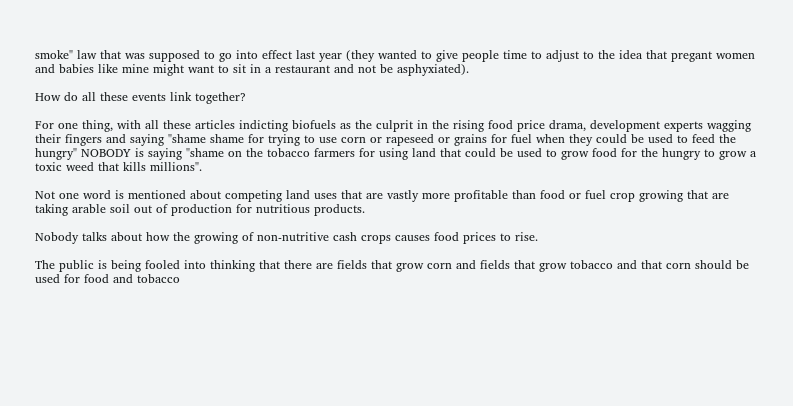smoke" law that was supposed to go into effect last year (they wanted to give people time to adjust to the idea that pregant women and babies like mine might want to sit in a restaurant and not be asphyxiated).

How do all these events link together?

For one thing, with all these articles indicting biofuels as the culprit in the rising food price drama, development experts wagging their fingers and saying "shame shame for trying to use corn or rapeseed or grains for fuel when they could be used to feed the hungry" NOBODY is saying "shame on the tobacco farmers for using land that could be used to grow food for the hungry to grow a toxic weed that kills millions".

Not one word is mentioned about competing land uses that are vastly more profitable than food or fuel crop growing that are taking arable soil out of production for nutritious products.

Nobody talks about how the growing of non-nutritive cash crops causes food prices to rise.

The public is being fooled into thinking that there are fields that grow corn and fields that grow tobacco and that corn should be used for food and tobacco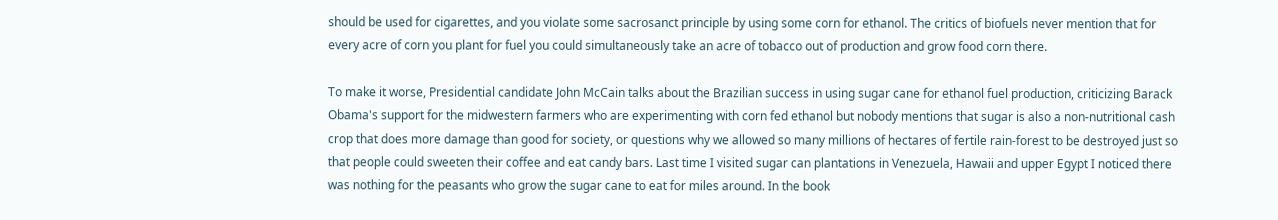should be used for cigarettes, and you violate some sacrosanct principle by using some corn for ethanol. The critics of biofuels never mention that for every acre of corn you plant for fuel you could simultaneously take an acre of tobacco out of production and grow food corn there.

To make it worse, Presidential candidate John McCain talks about the Brazilian success in using sugar cane for ethanol fuel production, criticizing Barack Obama's support for the midwestern farmers who are experimenting with corn fed ethanol but nobody mentions that sugar is also a non-nutritional cash crop that does more damage than good for society, or questions why we allowed so many millions of hectares of fertile rain-forest to be destroyed just so that people could sweeten their coffee and eat candy bars. Last time I visited sugar can plantations in Venezuela, Hawaii and upper Egypt I noticed there was nothing for the peasants who grow the sugar cane to eat for miles around. In the book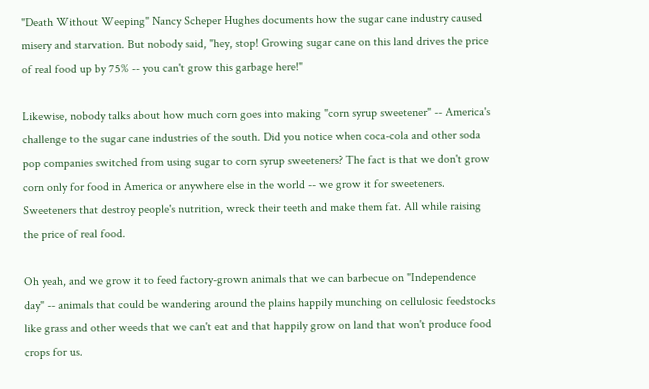"Death Without Weeping" Nancy Scheper Hughes documents how the sugar cane industry caused misery and starvation. But nobody said, "hey, stop! Growing sugar cane on this land drives the price of real food up by 75% -- you can't grow this garbage here!"

Likewise, nobody talks about how much corn goes into making "corn syrup sweetener" -- America's challenge to the sugar cane industries of the south. Did you notice when coca-cola and other soda pop companies switched from using sugar to corn syrup sweeteners? The fact is that we don't grow corn only for food in America or anywhere else in the world -- we grow it for sweeteners. Sweeteners that destroy people's nutrition, wreck their teeth and make them fat. All while raising the price of real food.

Oh yeah, and we grow it to feed factory-grown animals that we can barbecue on "Independence day" -- animals that could be wandering around the plains happily munching on cellulosic feedstocks like grass and other weeds that we can't eat and that happily grow on land that won't produce food crops for us.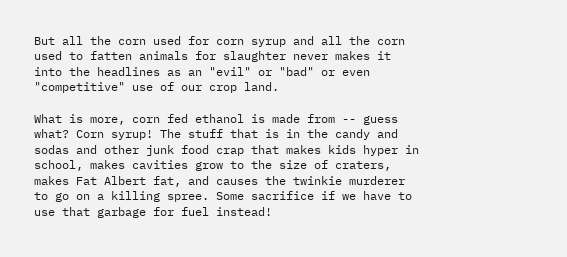But all the corn used for corn syrup and all the corn used to fatten animals for slaughter never makes it into the headlines as an "evil" or "bad" or even "competitive" use of our crop land.

What is more, corn fed ethanol is made from -- guess what? Corn syrup! The stuff that is in the candy and sodas and other junk food crap that makes kids hyper in school, makes cavities grow to the size of craters, makes Fat Albert fat, and causes the twinkie murderer to go on a killing spree. Some sacrifice if we have to use that garbage for fuel instead!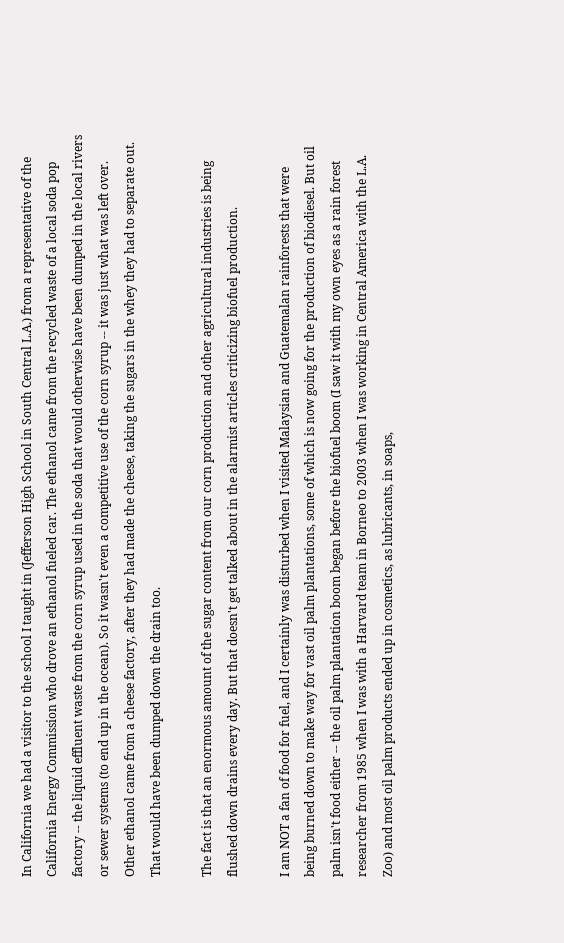In California we had a visitor to the school I taught in (Jefferson High School in South Central L.A.) from a representative of the California Energy Commission who drove an ethanol fueled car. The ethanol came from the recycled waste of a local soda pop factory -- the liquid effluent waste from the corn syrup used in the soda that would otherwise have been dumped in the local rivers or sewer systems (to end up in the ocean). So it wasn't even a competitive use of the corn syrup -- it was just what was left over. Other ethanol came from a cheese factory, after they had made the cheese, taking the sugars in the whey they had to separate out. That would have been dumped down the drain too.

The fact is that an enormous amount of the sugar content from our corn production and other agricultural industries is being flushed down drains every day. But that doesn't get talked about in the alarmist articles criticizing biofuel production.

I am NOT a fan of food for fuel, and I certainly was disturbed when I visited Malaysian and Guatemalan rainforests that were being burned down to make way for vast oil palm plantations, some of which is now going for the production of biodiesel. But oil palm isn't food either -- the oil palm plantation boom began before the biofuel boom (I saw it with my own eyes as a rain forest researcher from 1985 when I was with a Harvard team in Borneo to 2003 when I was working in Central America with the L.A. Zoo) and most oil palm products ended up in cosmetics, as lubricants, in soaps,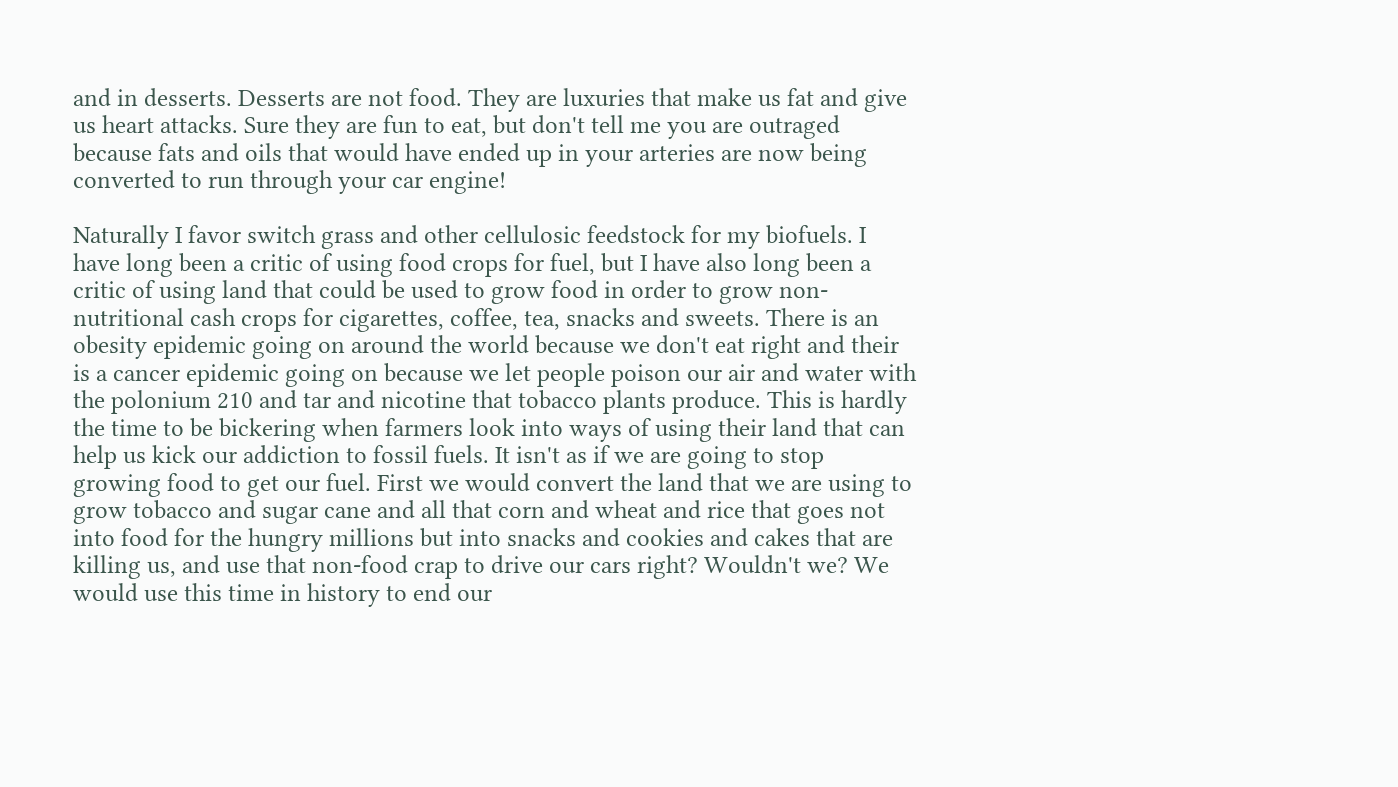and in desserts. Desserts are not food. They are luxuries that make us fat and give us heart attacks. Sure they are fun to eat, but don't tell me you are outraged because fats and oils that would have ended up in your arteries are now being converted to run through your car engine!

Naturally I favor switch grass and other cellulosic feedstock for my biofuels. I have long been a critic of using food crops for fuel, but I have also long been a critic of using land that could be used to grow food in order to grow non-nutritional cash crops for cigarettes, coffee, tea, snacks and sweets. There is an obesity epidemic going on around the world because we don't eat right and their is a cancer epidemic going on because we let people poison our air and water with the polonium 210 and tar and nicotine that tobacco plants produce. This is hardly the time to be bickering when farmers look into ways of using their land that can help us kick our addiction to fossil fuels. It isn't as if we are going to stop growing food to get our fuel. First we would convert the land that we are using to grow tobacco and sugar cane and all that corn and wheat and rice that goes not into food for the hungry millions but into snacks and cookies and cakes that are killing us, and use that non-food crap to drive our cars right? Wouldn't we? We would use this time in history to end our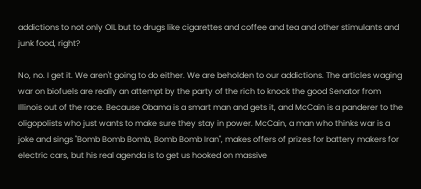addictions to not only OIL but to drugs like cigarettes and coffee and tea and other stimulants and junk food, right?

No, no. I get it. We aren't going to do either. We are beholden to our addictions. The articles waging war on biofuels are really an attempt by the party of the rich to knock the good Senator from Illinois out of the race. Because Obama is a smart man and gets it, and McCain is a panderer to the oligopolists who just wants to make sure they stay in power. McCain, a man who thinks war is a joke and sings "Bomb Bomb Bomb, Bomb Bomb Iran", makes offers of prizes for battery makers for electric cars, but his real agenda is to get us hooked on massive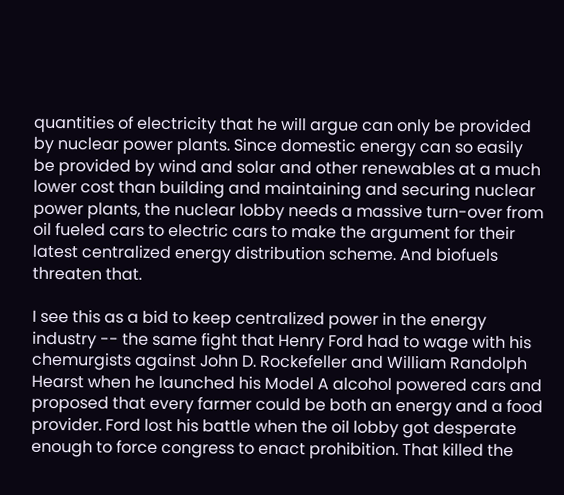quantities of electricity that he will argue can only be provided by nuclear power plants. Since domestic energy can so easily be provided by wind and solar and other renewables at a much lower cost than building and maintaining and securing nuclear power plants, the nuclear lobby needs a massive turn-over from oil fueled cars to electric cars to make the argument for their latest centralized energy distribution scheme. And biofuels threaten that.

I see this as a bid to keep centralized power in the energy industry -- the same fight that Henry Ford had to wage with his chemurgists against John D. Rockefeller and William Randolph Hearst when he launched his Model A alcohol powered cars and proposed that every farmer could be both an energy and a food provider. Ford lost his battle when the oil lobby got desperate enough to force congress to enact prohibition. That killed the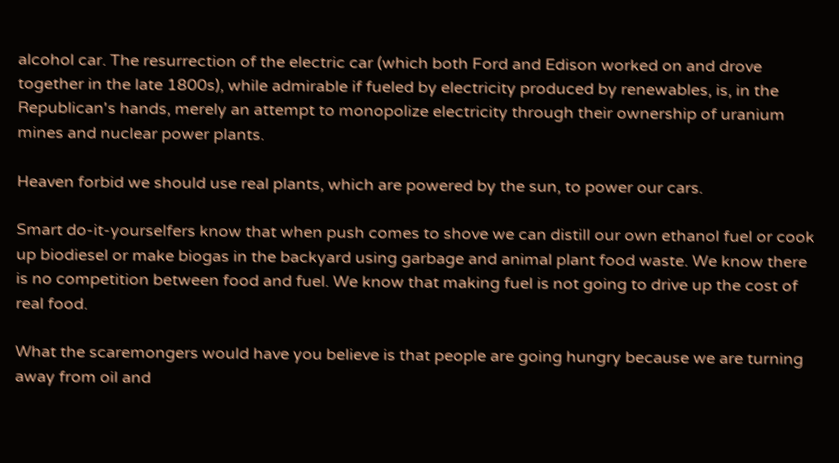alcohol car. The resurrection of the electric car (which both Ford and Edison worked on and drove together in the late 1800s), while admirable if fueled by electricity produced by renewables, is, in the Republican's hands, merely an attempt to monopolize electricity through their ownership of uranium mines and nuclear power plants.

Heaven forbid we should use real plants, which are powered by the sun, to power our cars.

Smart do-it-yourselfers know that when push comes to shove we can distill our own ethanol fuel or cook up biodiesel or make biogas in the backyard using garbage and animal plant food waste. We know there is no competition between food and fuel. We know that making fuel is not going to drive up the cost of real food.

What the scaremongers would have you believe is that people are going hungry because we are turning away from oil and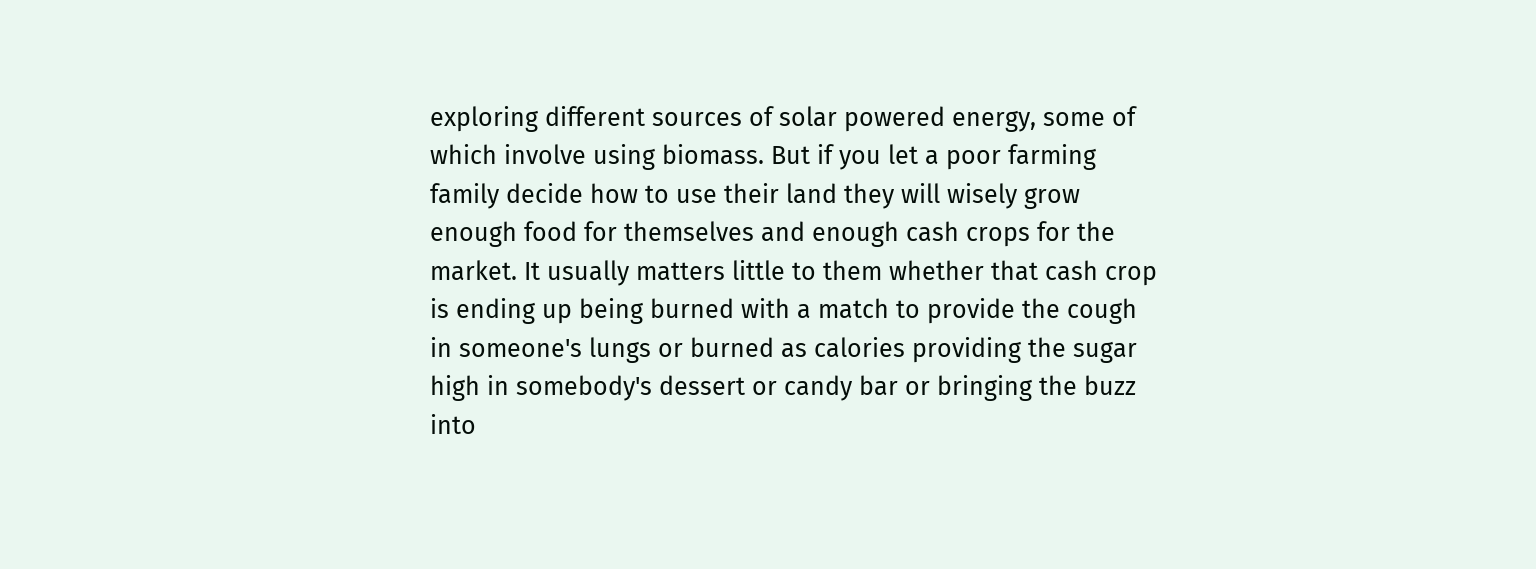exploring different sources of solar powered energy, some of which involve using biomass. But if you let a poor farming family decide how to use their land they will wisely grow enough food for themselves and enough cash crops for the market. It usually matters little to them whether that cash crop is ending up being burned with a match to provide the cough in someone's lungs or burned as calories providing the sugar high in somebody's dessert or candy bar or bringing the buzz into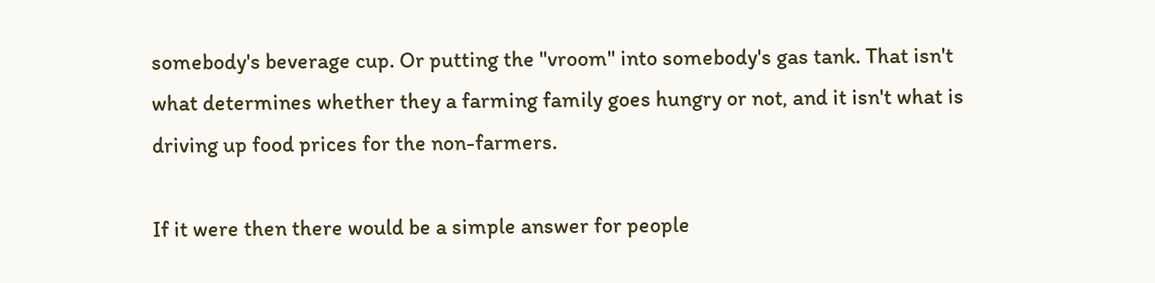somebody's beverage cup. Or putting the "vroom" into somebody's gas tank. That isn't what determines whether they a farming family goes hungry or not, and it isn't what is driving up food prices for the non-farmers.

If it were then there would be a simple answer for people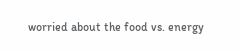worried about the food vs. energy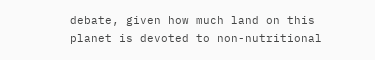debate, given how much land on this planet is devoted to non-nutritional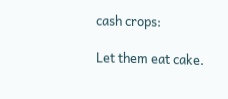cash crops:

Let them eat cake.